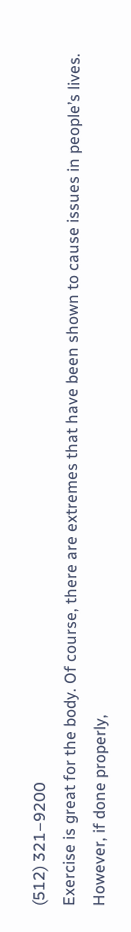(512) 321–9200
Exercise is great for the body. Of course, there are extremes that have been shown to cause issues in people’s lives. However, if done properly,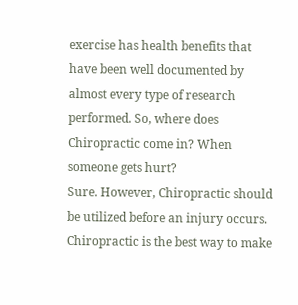exercise has health benefits that have been well documented by almost every type of research performed. So, where does Chiropractic come in? When someone gets hurt?
Sure. However, Chiropractic should be utilized before an injury occurs. Chiropractic is the best way to make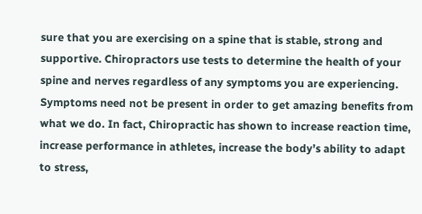sure that you are exercising on a spine that is stable, strong and supportive. Chiropractors use tests to determine the health of your spine and nerves regardless of any symptoms you are experiencing. Symptoms need not be present in order to get amazing benefits from what we do. In fact, Chiropractic has shown to increase reaction time, increase performance in athletes, increase the body’s ability to adapt to stress,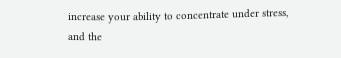increase your ability to concentrate under stress, and the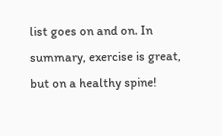list goes on and on. In summary, exercise is great, but on a healthy spine!